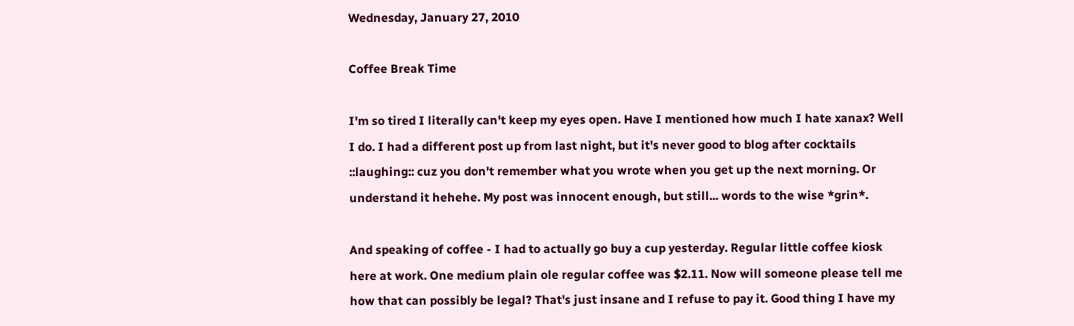Wednesday, January 27, 2010

Coffee Break Time

I'm so tired I literally can't keep my eyes open. Have I mentioned how much I hate xanax? Well I do. I had a different post up from last night, but it's never good to blog after cocktails ::laughing:: cuz you don't remember what you wrote when you get up the next morning. Or understand it hehehe. My post was innocent enough, but still... words to the wise *grin*.

And speaking of coffee - I had to actually go buy a cup yesterday. Regular little coffee kiosk here at work. One medium plain ole regular coffee was $2.11. Now will someone please tell me how that can possibly be legal? That's just insane and I refuse to pay it. Good thing I have my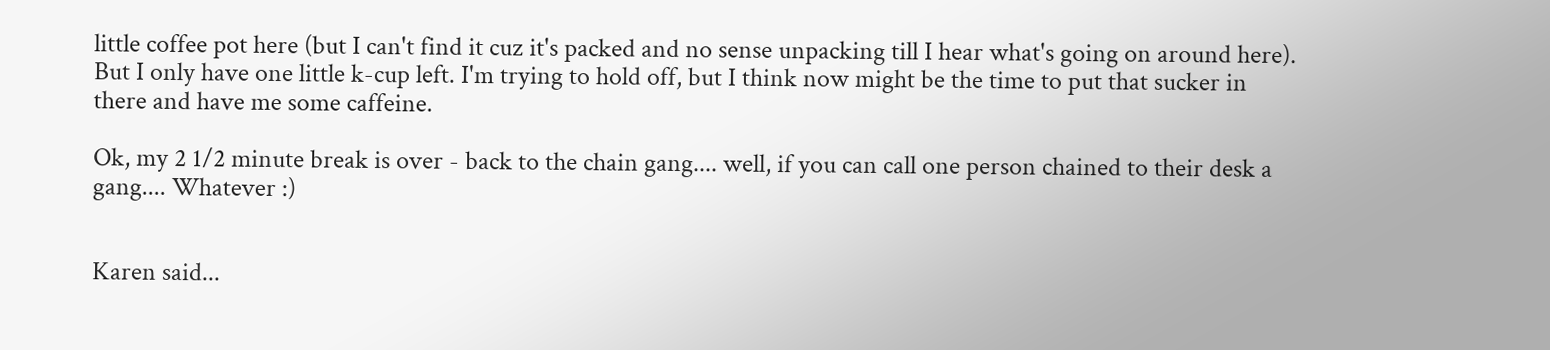little coffee pot here (but I can't find it cuz it's packed and no sense unpacking till I hear what's going on around here). But I only have one little k-cup left. I'm trying to hold off, but I think now might be the time to put that sucker in there and have me some caffeine.

Ok, my 2 1/2 minute break is over - back to the chain gang.... well, if you can call one person chained to their desk a gang.... Whatever :)


Karen said...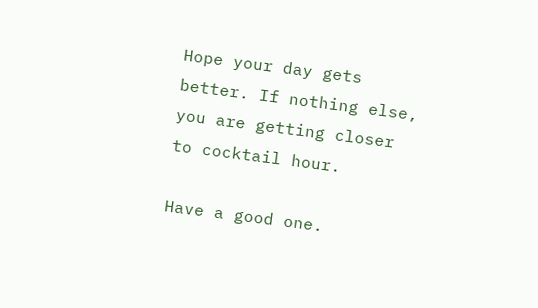Hope your day gets better. If nothing else, you are getting closer to cocktail hour.

Have a good one.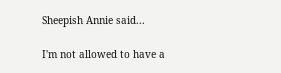Sheepish Annie said...

I'm not allowed to have a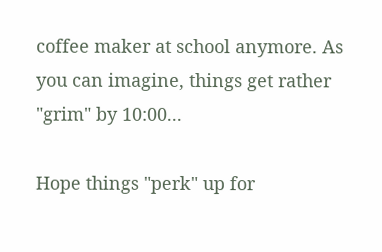coffee maker at school anymore. As you can imagine, things get rather "grim" by 10:00...

Hope things "perk" up for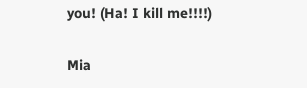you! (Ha! I kill me!!!!)

Mia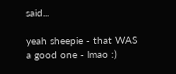said...

yeah sheepie - that WAS a good one - lmao :)